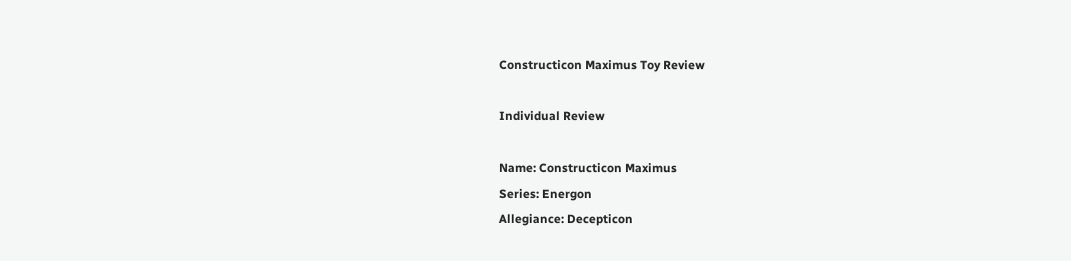Constructicon Maximus Toy Review

Individual Review

Name: Constructicon Maximus
Series: Energon
Allegiance: Decepticon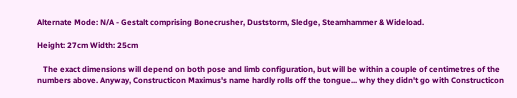Alternate Mode: N/A - Gestalt comprising Bonecrusher, Duststorm, Sledge, Steamhammer & Wideload.

Height: 27cm Width: 25cm

   The exact dimensions will depend on both pose and limb configuration, but will be within a couple of centimetres of the numbers above. Anyway, Constructicon Maximus's name hardly rolls off the tongue... why they didn't go with Constructicon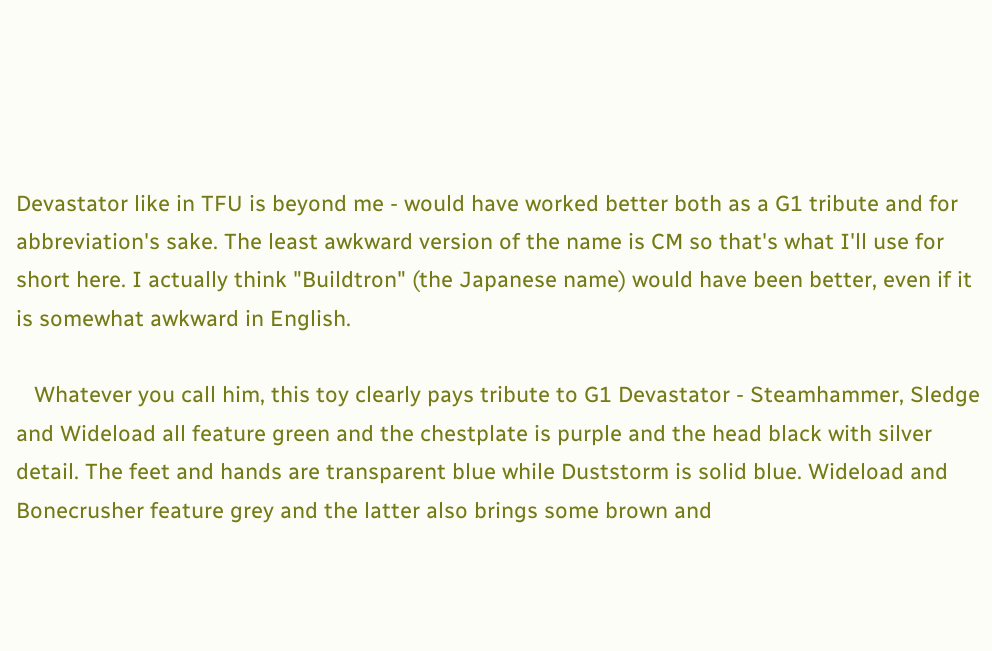Devastator like in TFU is beyond me - would have worked better both as a G1 tribute and for abbreviation's sake. The least awkward version of the name is CM so that's what I'll use for short here. I actually think "Buildtron" (the Japanese name) would have been better, even if it is somewhat awkward in English.

   Whatever you call him, this toy clearly pays tribute to G1 Devastator - Steamhammer, Sledge and Wideload all feature green and the chestplate is purple and the head black with silver detail. The feet and hands are transparent blue while Duststorm is solid blue. Wideload and Bonecrusher feature grey and the latter also brings some brown and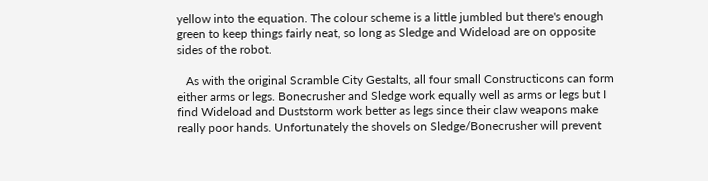yellow into the equation. The colour scheme is a little jumbled but there's enough green to keep things fairly neat, so long as Sledge and Wideload are on opposite sides of the robot.

   As with the original Scramble City Gestalts, all four small Constructicons can form either arms or legs. Bonecrusher and Sledge work equally well as arms or legs but I find Wideload and Duststorm work better as legs since their claw weapons make really poor hands. Unfortunately the shovels on Sledge/Bonecrusher will prevent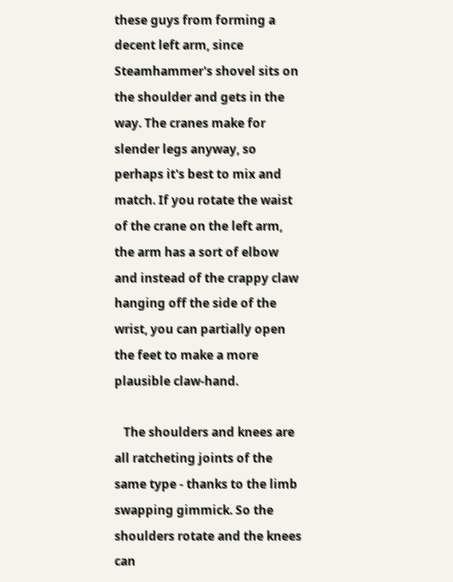these guys from forming a decent left arm, since Steamhammer's shovel sits on the shoulder and gets in the way. The cranes make for slender legs anyway, so perhaps it's best to mix and match. If you rotate the waist of the crane on the left arm, the arm has a sort of elbow and instead of the crappy claw hanging off the side of the wrist, you can partially open the feet to make a more plausible claw-hand.

   The shoulders and knees are all ratcheting joints of the same type - thanks to the limb swapping gimmick. So the shoulders rotate and the knees can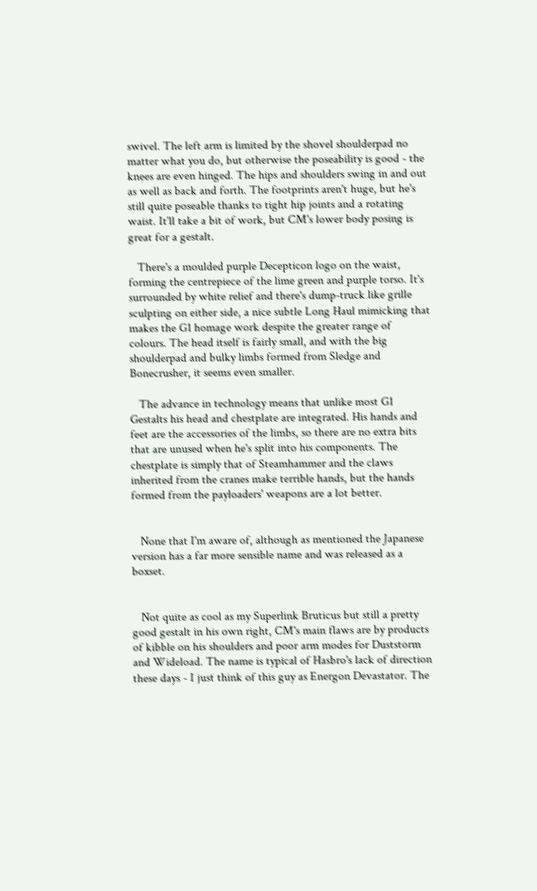swivel. The left arm is limited by the shovel shoulderpad no matter what you do, but otherwise the poseability is good - the knees are even hinged. The hips and shoulders swing in and out as well as back and forth. The footprints aren't huge, but he's still quite poseable thanks to tight hip joints and a rotating waist. It'll take a bit of work, but CM's lower body posing is great for a gestalt.

   There's a moulded purple Decepticon logo on the waist, forming the centrepiece of the lime green and purple torso. It's surrounded by white relief and there's dump-truck like grille sculpting on either side, a nice subtle Long Haul mimicking that makes the G1 homage work despite the greater range of colours. The head itself is fairly small, and with the big shoulderpad and bulky limbs formed from Sledge and Bonecrusher, it seems even smaller.

   The advance in technology means that unlike most G1 Gestalts his head and chestplate are integrated. His hands and feet are the accessories of the limbs, so there are no extra bits that are unused when he's split into his components. The chestplate is simply that of Steamhammer and the claws inherited from the cranes make terrible hands, but the hands formed from the payloaders' weapons are a lot better.


   None that I'm aware of, although as mentioned the Japanese version has a far more sensible name and was released as a boxset.


   Not quite as cool as my Superlink Bruticus but still a pretty good gestalt in his own right, CM's main flaws are by products of kibble on his shoulders and poor arm modes for Duststorm and Wideload. The name is typical of Hasbro's lack of direction these days - I just think of this guy as Energon Devastator. The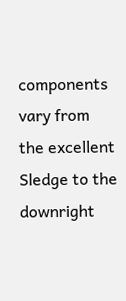components vary from the excellent Sledge to the downright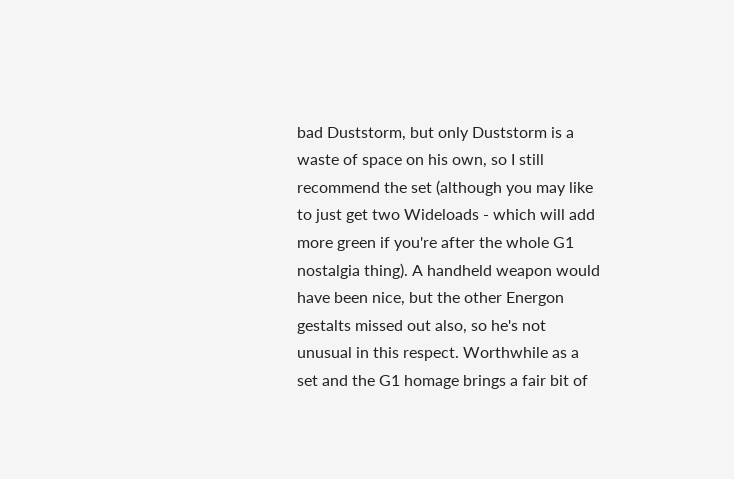bad Duststorm, but only Duststorm is a waste of space on his own, so I still recommend the set (although you may like to just get two Wideloads - which will add more green if you're after the whole G1 nostalgia thing). A handheld weapon would have been nice, but the other Energon gestalts missed out also, so he's not unusual in this respect. Worthwhile as a set and the G1 homage brings a fair bit of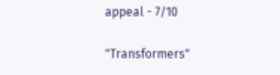appeal - 7/10

"Transformers"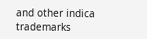and other indica trademarks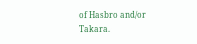of Hasbro and/or Takara.